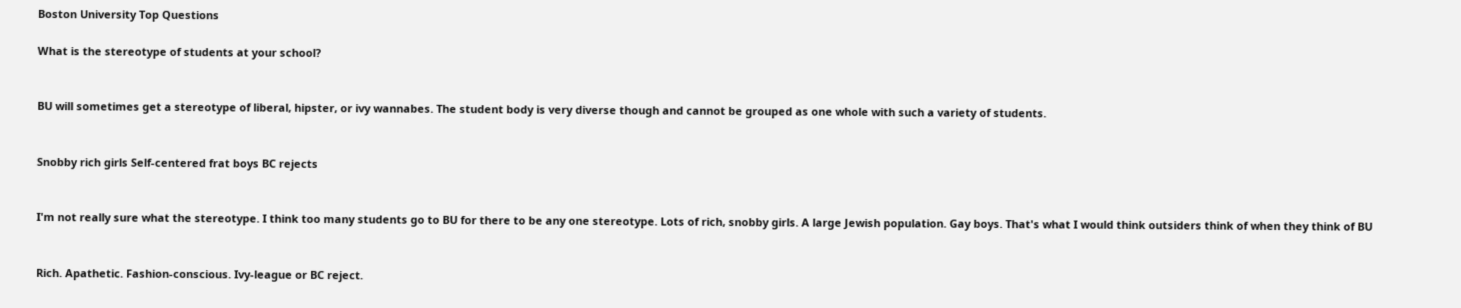Boston University Top Questions

What is the stereotype of students at your school?


BU will sometimes get a stereotype of liberal, hipster, or ivy wannabes. The student body is very diverse though and cannot be grouped as one whole with such a variety of students.


Snobby rich girls Self-centered frat boys BC rejects


I'm not really sure what the stereotype. I think too many students go to BU for there to be any one stereotype. Lots of rich, snobby girls. A large Jewish population. Gay boys. That's what I would think outsiders think of when they think of BU


Rich. Apathetic. Fashion-conscious. Ivy-league or BC reject.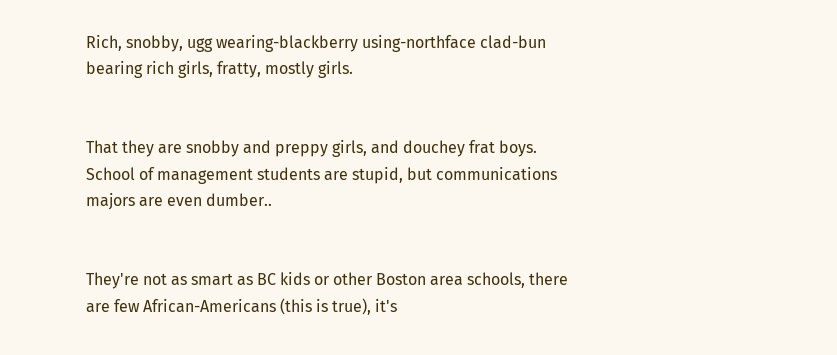Rich, snobby, ugg wearing-blackberry using-northface clad-bun bearing rich girls, fratty, mostly girls.


That they are snobby and preppy girls, and douchey frat boys. School of management students are stupid, but communications majors are even dumber..


They're not as smart as BC kids or other Boston area schools, there are few African-Americans (this is true), it's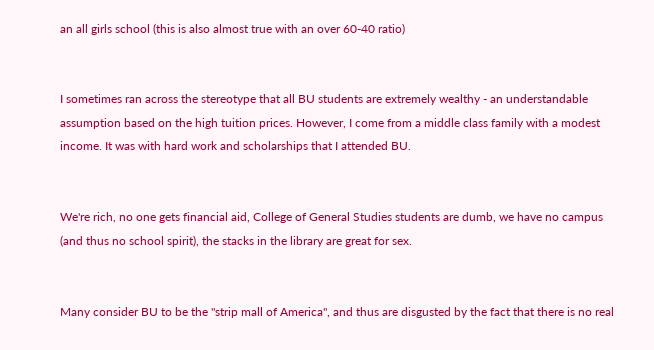an all girls school (this is also almost true with an over 60-40 ratio)


I sometimes ran across the stereotype that all BU students are extremely wealthy - an understandable assumption based on the high tuition prices. However, I come from a middle class family with a modest income. It was with hard work and scholarships that I attended BU.


We're rich, no one gets financial aid, College of General Studies students are dumb, we have no campus (and thus no school spirit), the stacks in the library are great for sex.


Many consider BU to be the "strip mall of America", and thus are disgusted by the fact that there is no real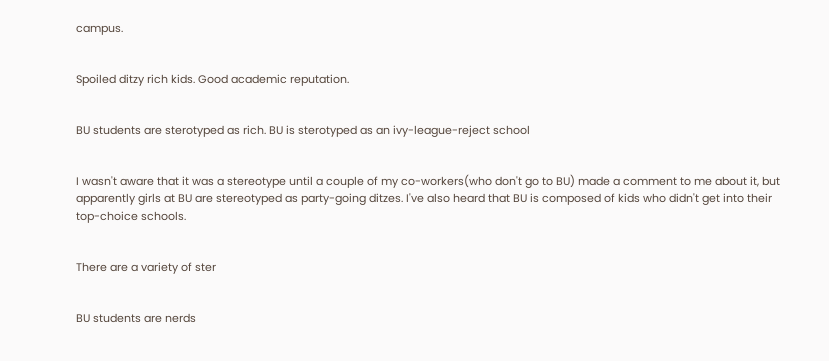campus.


Spoiled ditzy rich kids. Good academic reputation.


BU students are sterotyped as rich. BU is sterotyped as an ivy-league-reject school


I wasn't aware that it was a stereotype until a couple of my co-workers(who don't go to BU) made a comment to me about it, but apparently girls at BU are stereotyped as party-going ditzes. I've also heard that BU is composed of kids who didn't get into their top-choice schools.


There are a variety of ster


BU students are nerds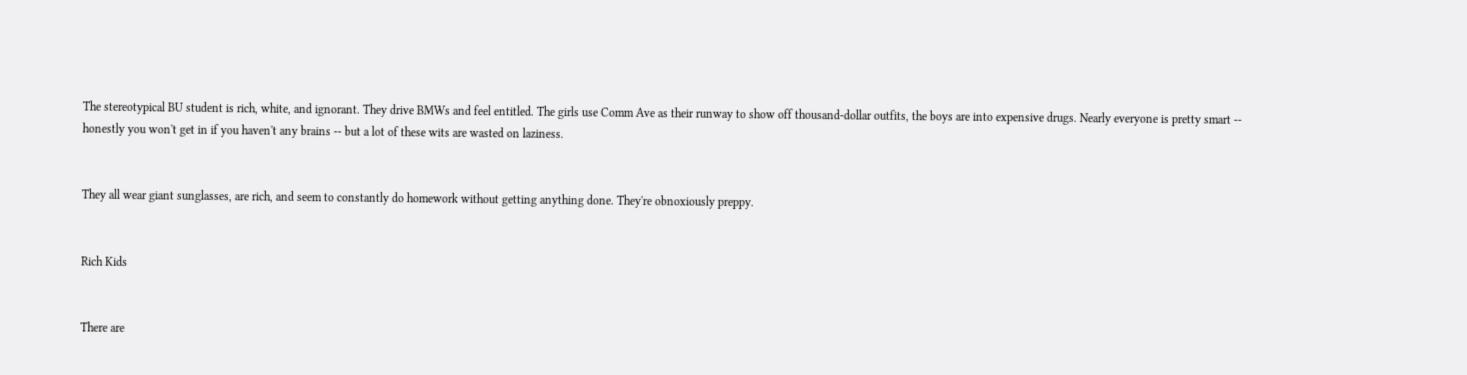The stereotypical BU student is rich, white, and ignorant. They drive BMWs and feel entitled. The girls use Comm Ave as their runway to show off thousand-dollar outfits, the boys are into expensive drugs. Nearly everyone is pretty smart -- honestly you won't get in if you haven't any brains -- but a lot of these wits are wasted on laziness.


They all wear giant sunglasses, are rich, and seem to constantly do homework without getting anything done. They're obnoxiously preppy.


Rich Kids


There are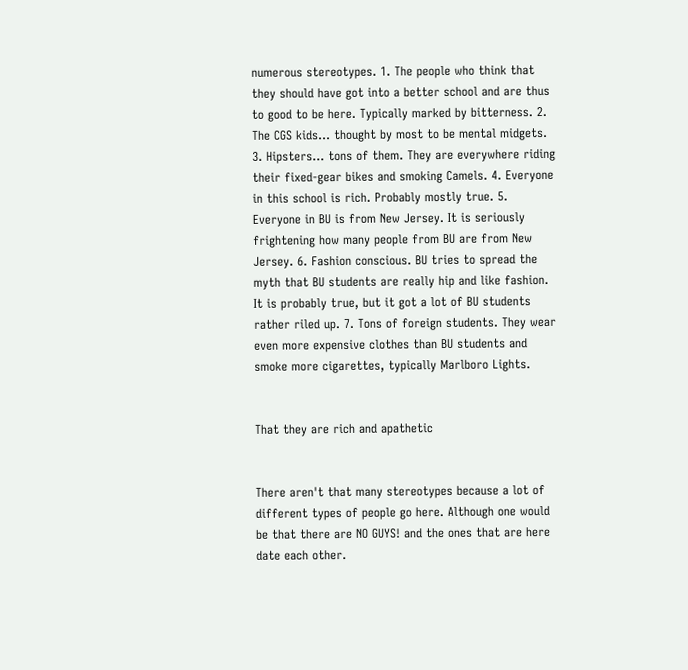numerous stereotypes. 1. The people who think that they should have got into a better school and are thus to good to be here. Typically marked by bitterness. 2. The CGS kids... thought by most to be mental midgets. 3. Hipsters... tons of them. They are everywhere riding their fixed-gear bikes and smoking Camels. 4. Everyone in this school is rich. Probably mostly true. 5. Everyone in BU is from New Jersey. It is seriously frightening how many people from BU are from New Jersey. 6. Fashion conscious. BU tries to spread the myth that BU students are really hip and like fashion. It is probably true, but it got a lot of BU students rather riled up. 7. Tons of foreign students. They wear even more expensive clothes than BU students and smoke more cigarettes, typically Marlboro Lights.


That they are rich and apathetic


There aren't that many stereotypes because a lot of different types of people go here. Although one would be that there are NO GUYS! and the ones that are here date each other.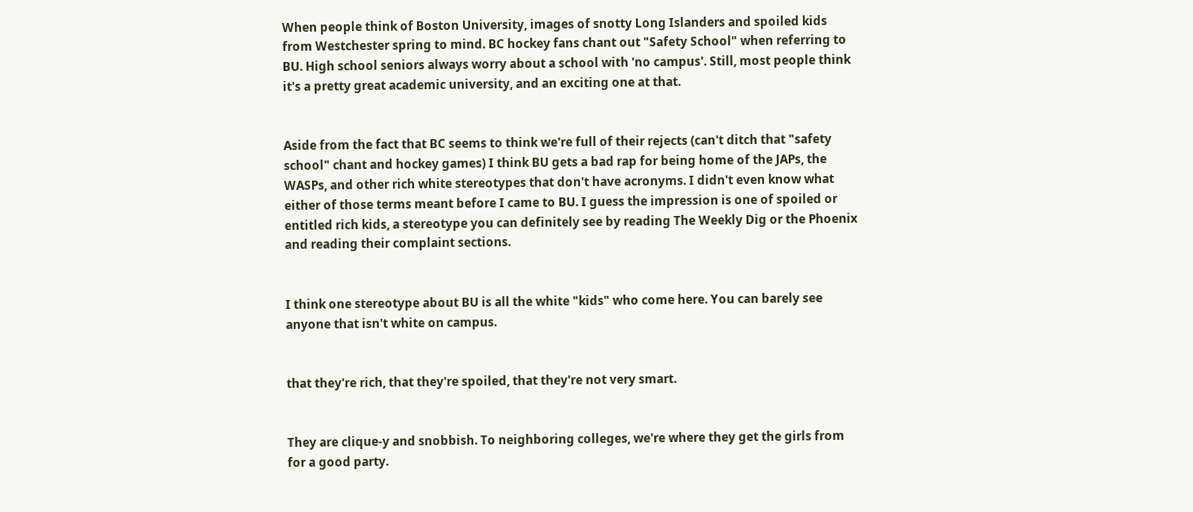When people think of Boston University, images of snotty Long Islanders and spoiled kids from Westchester spring to mind. BC hockey fans chant out "Safety School" when referring to BU. High school seniors always worry about a school with 'no campus'. Still, most people think it's a pretty great academic university, and an exciting one at that.


Aside from the fact that BC seems to think we're full of their rejects (can't ditch that "safety school" chant and hockey games) I think BU gets a bad rap for being home of the JAPs, the WASPs, and other rich white stereotypes that don't have acronyms. I didn't even know what either of those terms meant before I came to BU. I guess the impression is one of spoiled or entitled rich kids, a stereotype you can definitely see by reading The Weekly Dig or the Phoenix and reading their complaint sections.


I think one stereotype about BU is all the white "kids" who come here. You can barely see anyone that isn't white on campus.


that they're rich, that they're spoiled, that they're not very smart.


They are clique-y and snobbish. To neighboring colleges, we're where they get the girls from for a good party.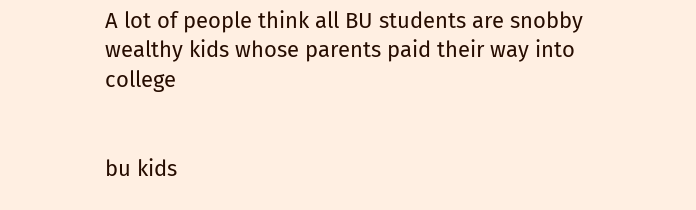A lot of people think all BU students are snobby wealthy kids whose parents paid their way into college


bu kids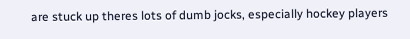are stuck up theres lots of dumb jocks, especially hockey players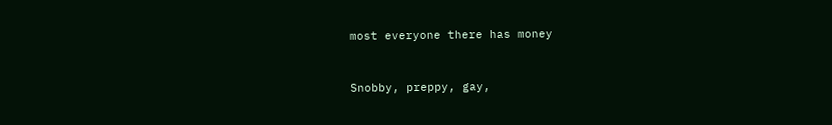most everyone there has money


Snobby, preppy, gay,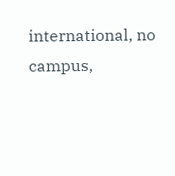international, no campus,